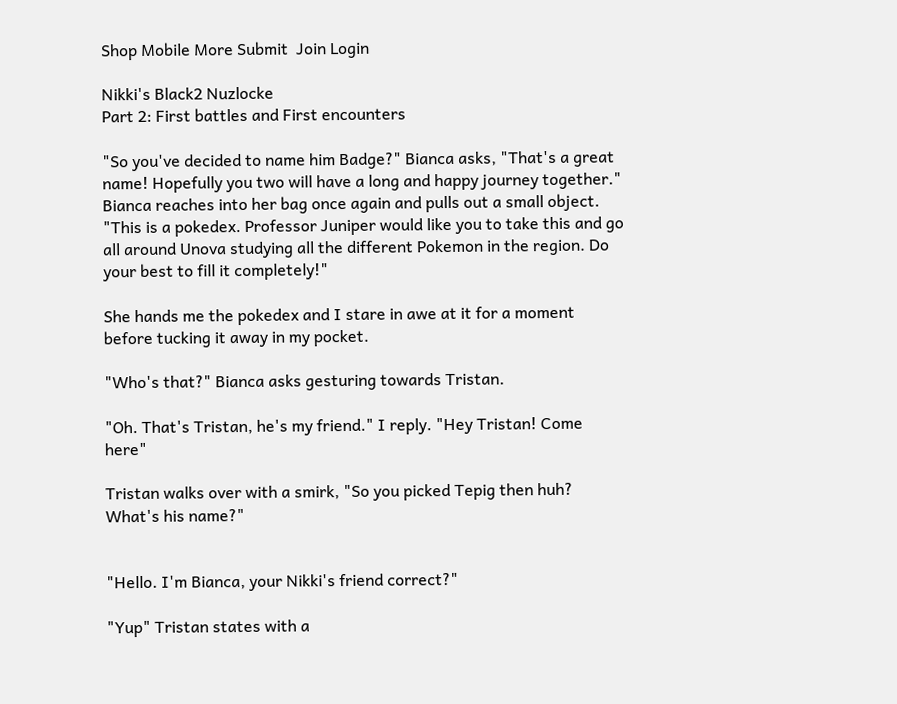Shop Mobile More Submit  Join Login

Nikki's Black2 Nuzlocke
Part 2: First battles and First encounters

"So you've decided to name him Badge?" Bianca asks, "That's a great name! Hopefully you two will have a long and happy journey together." Bianca reaches into her bag once again and pulls out a small object. "This is a pokedex. Professor Juniper would like you to take this and go all around Unova studying all the different Pokemon in the region. Do your best to fill it completely!"

She hands me the pokedex and I stare in awe at it for a moment before tucking it away in my pocket.

"Who's that?" Bianca asks gesturing towards Tristan.

"Oh. That's Tristan, he's my friend." I reply. "Hey Tristan! Come here"

Tristan walks over with a smirk, "So you picked Tepig then huh? What's his name?"


"Hello. I'm Bianca, your Nikki's friend correct?"

"Yup" Tristan states with a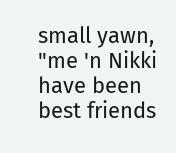small yawn, "me 'n Nikki have been best friends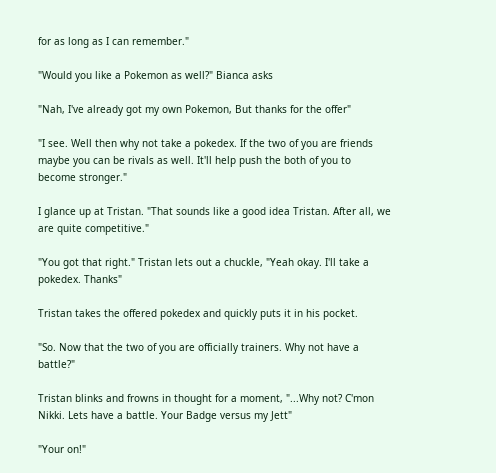for as long as I can remember."

"Would you like a Pokemon as well?" Bianca asks

"Nah, I've already got my own Pokemon, But thanks for the offer"

"I see. Well then why not take a pokedex. If the two of you are friends maybe you can be rivals as well. It'll help push the both of you to become stronger."

I glance up at Tristan. "That sounds like a good idea Tristan. After all, we are quite competitive."

"You got that right." Tristan lets out a chuckle, "Yeah okay. I'll take a pokedex. Thanks"

Tristan takes the offered pokedex and quickly puts it in his pocket.

"So. Now that the two of you are officially trainers. Why not have a battle?"

Tristan blinks and frowns in thought for a moment, "...Why not? C'mon Nikki. Lets have a battle. Your Badge versus my Jett"

"Your on!"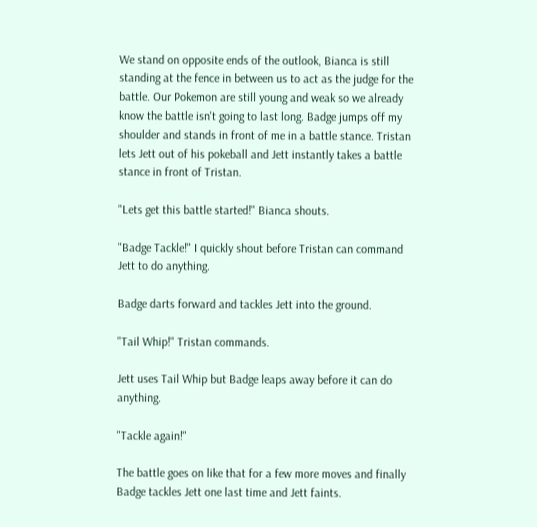We stand on opposite ends of the outlook, Bianca is still standing at the fence in between us to act as the judge for the battle. Our Pokemon are still young and weak so we already know the battle isn't going to last long. Badge jumps off my shoulder and stands in front of me in a battle stance. Tristan lets Jett out of his pokeball and Jett instantly takes a battle stance in front of Tristan.

"Lets get this battle started!" Bianca shouts.

"Badge Tackle!" I quickly shout before Tristan can command Jett to do anything.

Badge darts forward and tackles Jett into the ground.

"Tail Whip!" Tristan commands.

Jett uses Tail Whip but Badge leaps away before it can do anything.

"Tackle again!"

The battle goes on like that for a few more moves and finally Badge tackles Jett one last time and Jett faints.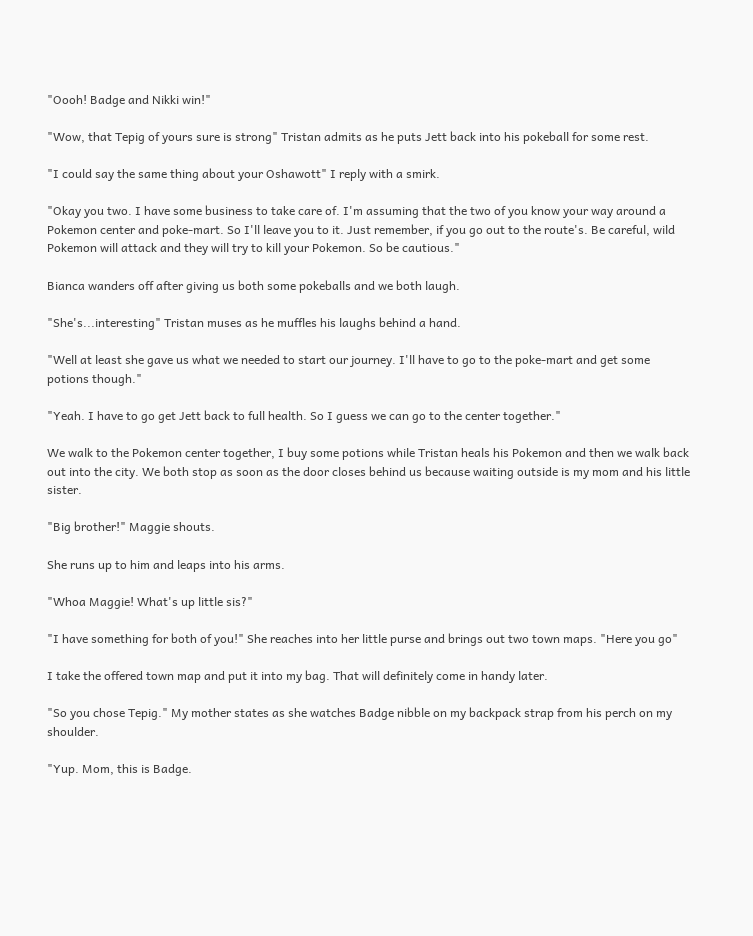"Oooh! Badge and Nikki win!"

"Wow, that Tepig of yours sure is strong" Tristan admits as he puts Jett back into his pokeball for some rest.

"I could say the same thing about your Oshawott" I reply with a smirk.

"Okay you two. I have some business to take care of. I'm assuming that the two of you know your way around a Pokemon center and poke-mart. So I'll leave you to it. Just remember, if you go out to the route's. Be careful, wild Pokemon will attack and they will try to kill your Pokemon. So be cautious."

Bianca wanders off after giving us both some pokeballs and we both laugh.

"She's...interesting" Tristan muses as he muffles his laughs behind a hand.

"Well at least she gave us what we needed to start our journey. I'll have to go to the poke-mart and get some potions though."

"Yeah. I have to go get Jett back to full health. So I guess we can go to the center together."

We walk to the Pokemon center together, I buy some potions while Tristan heals his Pokemon and then we walk back out into the city. We both stop as soon as the door closes behind us because waiting outside is my mom and his little sister.

"Big brother!" Maggie shouts.

She runs up to him and leaps into his arms.

"Whoa Maggie! What's up little sis?"

"I have something for both of you!" She reaches into her little purse and brings out two town maps. "Here you go"

I take the offered town map and put it into my bag. That will definitely come in handy later.

"So you chose Tepig." My mother states as she watches Badge nibble on my backpack strap from his perch on my shoulder.

"Yup. Mom, this is Badge.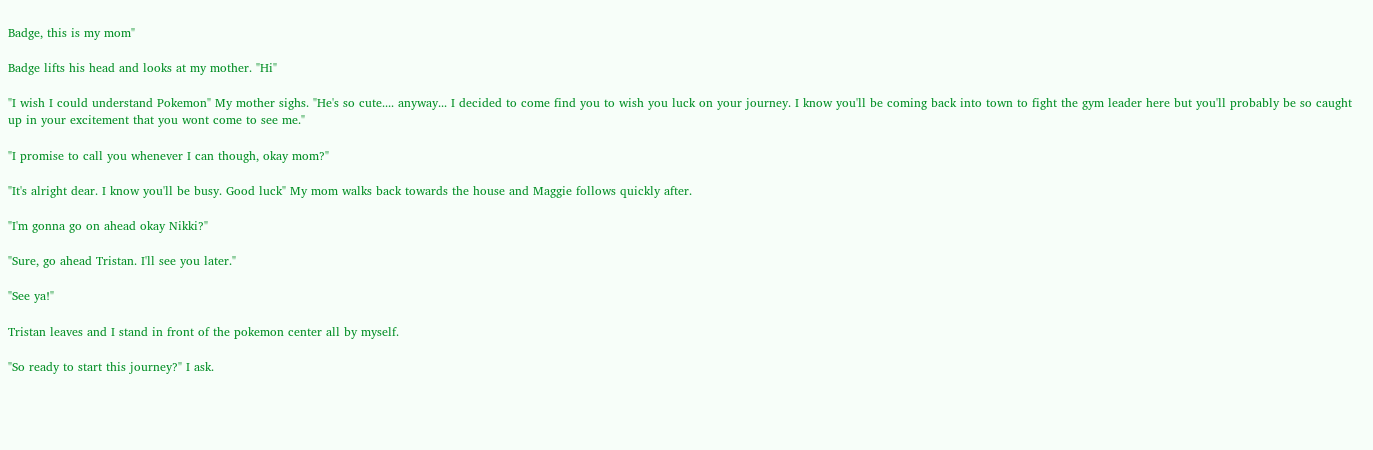Badge, this is my mom"

Badge lifts his head and looks at my mother. "Hi"

"I wish I could understand Pokemon" My mother sighs. "He's so cute.... anyway... I decided to come find you to wish you luck on your journey. I know you'll be coming back into town to fight the gym leader here but you'll probably be so caught up in your excitement that you wont come to see me."

"I promise to call you whenever I can though, okay mom?"

"It's alright dear. I know you'll be busy. Good luck" My mom walks back towards the house and Maggie follows quickly after.

"I'm gonna go on ahead okay Nikki?"

"Sure, go ahead Tristan. I'll see you later."

"See ya!"

Tristan leaves and I stand in front of the pokemon center all by myself.

"So ready to start this journey?" I ask.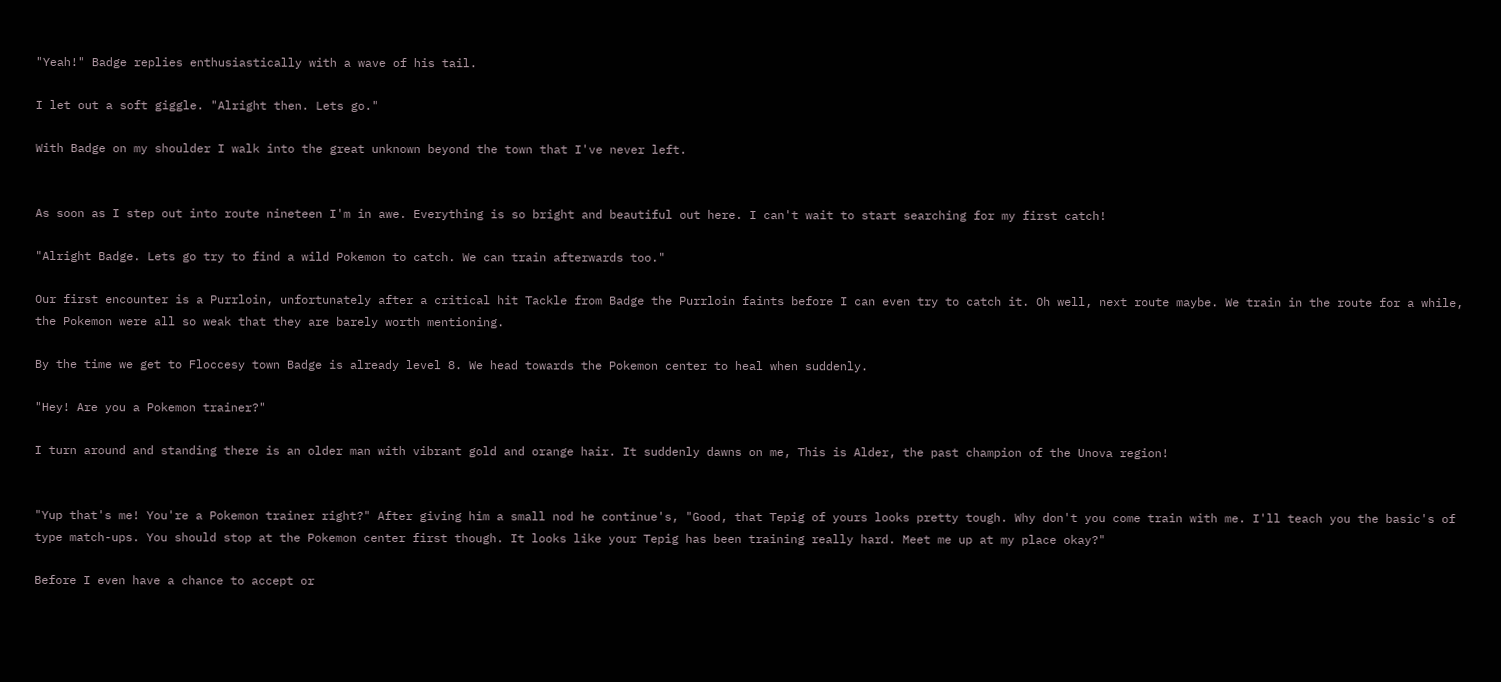"Yeah!" Badge replies enthusiastically with a wave of his tail.

I let out a soft giggle. "Alright then. Lets go."

With Badge on my shoulder I walk into the great unknown beyond the town that I've never left.


As soon as I step out into route nineteen I'm in awe. Everything is so bright and beautiful out here. I can't wait to start searching for my first catch!

"Alright Badge. Lets go try to find a wild Pokemon to catch. We can train afterwards too."

Our first encounter is a Purrloin, unfortunately after a critical hit Tackle from Badge the Purrloin faints before I can even try to catch it. Oh well, next route maybe. We train in the route for a while, the Pokemon were all so weak that they are barely worth mentioning.

By the time we get to Floccesy town Badge is already level 8. We head towards the Pokemon center to heal when suddenly.

"Hey! Are you a Pokemon trainer?"

I turn around and standing there is an older man with vibrant gold and orange hair. It suddenly dawns on me, This is Alder, the past champion of the Unova region!


"Yup that's me! You're a Pokemon trainer right?" After giving him a small nod he continue's, "Good, that Tepig of yours looks pretty tough. Why don't you come train with me. I'll teach you the basic's of type match-ups. You should stop at the Pokemon center first though. It looks like your Tepig has been training really hard. Meet me up at my place okay?"

Before I even have a chance to accept or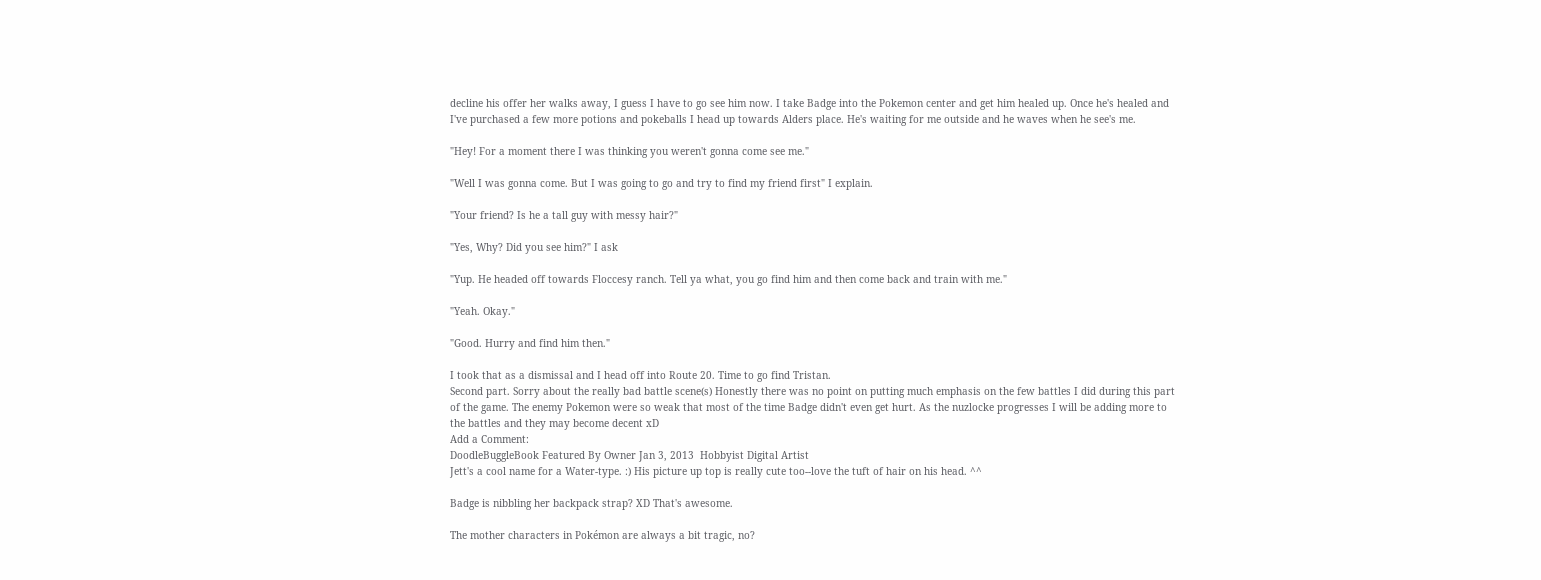decline his offer her walks away, I guess I have to go see him now. I take Badge into the Pokemon center and get him healed up. Once he's healed and I've purchased a few more potions and pokeballs I head up towards Alders place. He's waiting for me outside and he waves when he see's me.

"Hey! For a moment there I was thinking you weren't gonna come see me."

"Well I was gonna come. But I was going to go and try to find my friend first" I explain.

"Your friend? Is he a tall guy with messy hair?"

"Yes, Why? Did you see him?" I ask

"Yup. He headed off towards Floccesy ranch. Tell ya what, you go find him and then come back and train with me."

"Yeah. Okay."

"Good. Hurry and find him then."

I took that as a dismissal and I head off into Route 20. Time to go find Tristan.
Second part. Sorry about the really bad battle scene(s) Honestly there was no point on putting much emphasis on the few battles I did during this part of the game. The enemy Pokemon were so weak that most of the time Badge didn't even get hurt. As the nuzlocke progresses I will be adding more to the battles and they may become decent xD
Add a Comment:
DoodleBuggleBook Featured By Owner Jan 3, 2013  Hobbyist Digital Artist
Jett's a cool name for a Water-type. :) His picture up top is really cute too--love the tuft of hair on his head. ^^

Badge is nibbling her backpack strap? XD That's awesome.

The mother characters in Pokémon are always a bit tragic, no?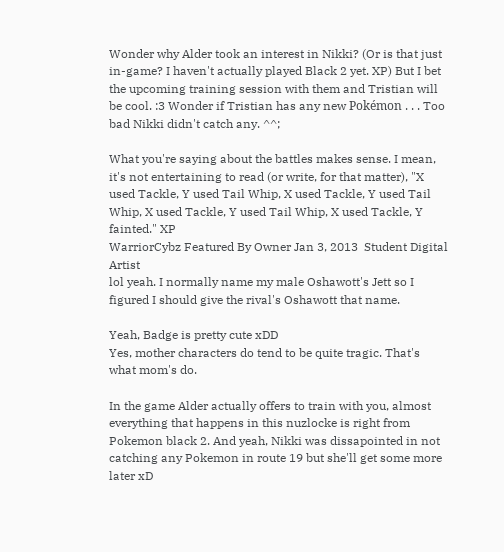Wonder why Alder took an interest in Nikki? (Or is that just in-game? I haven't actually played Black 2 yet. XP) But I bet the upcoming training session with them and Tristian will be cool. :3 Wonder if Tristian has any new Pokémon . . . Too bad Nikki didn't catch any. ^^;

What you're saying about the battles makes sense. I mean, it's not entertaining to read (or write, for that matter), "X used Tackle, Y used Tail Whip, X used Tackle, Y used Tail Whip, X used Tackle, Y used Tail Whip, X used Tackle, Y fainted." XP
WarriorCybz Featured By Owner Jan 3, 2013  Student Digital Artist
lol yeah. I normally name my male Oshawott's Jett so I figured I should give the rival's Oshawott that name.

Yeah, Badge is pretty cute xDD
Yes, mother characters do tend to be quite tragic. That's what mom's do.

In the game Alder actually offers to train with you, almost everything that happens in this nuzlocke is right from Pokemon black 2. And yeah, Nikki was dissapointed in not catching any Pokemon in route 19 but she'll get some more later xD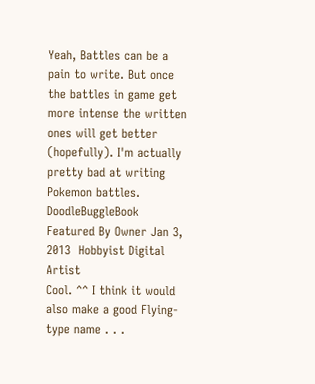Yeah, Battles can be a pain to write. But once the battles in game get more intense the written ones will get better (hopefully). I'm actually pretty bad at writing Pokemon battles.
DoodleBuggleBook Featured By Owner Jan 3, 2013  Hobbyist Digital Artist
Cool. ^^ I think it would also make a good Flying-type name . . .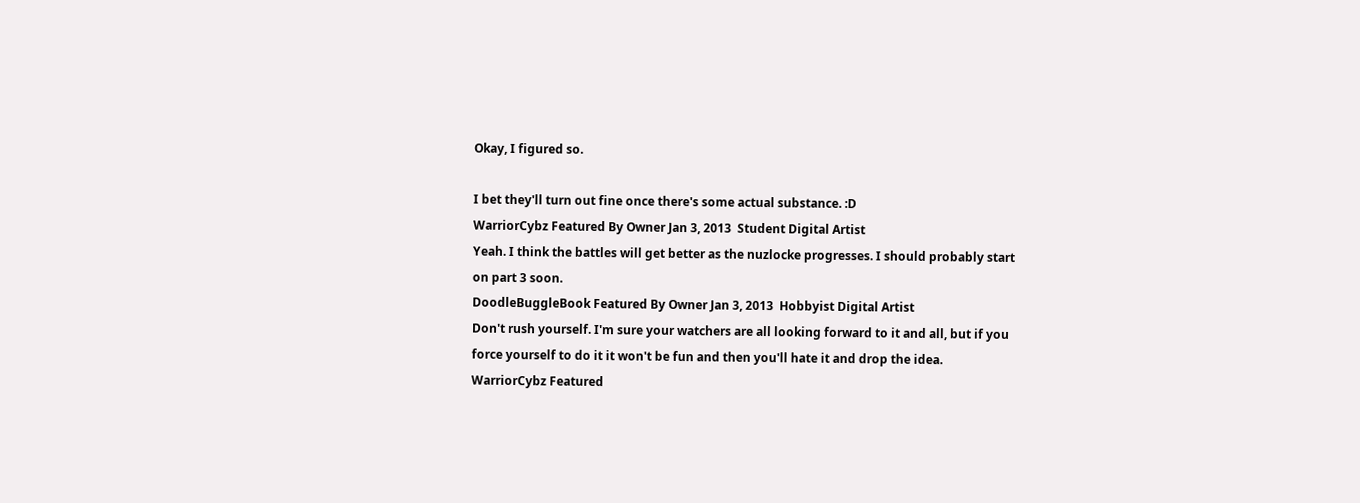Okay, I figured so.

I bet they'll turn out fine once there's some actual substance. :D
WarriorCybz Featured By Owner Jan 3, 2013  Student Digital Artist
Yeah. I think the battles will get better as the nuzlocke progresses. I should probably start on part 3 soon.
DoodleBuggleBook Featured By Owner Jan 3, 2013  Hobbyist Digital Artist
Don't rush yourself. I'm sure your watchers are all looking forward to it and all, but if you force yourself to do it it won't be fun and then you'll hate it and drop the idea.
WarriorCybz Featured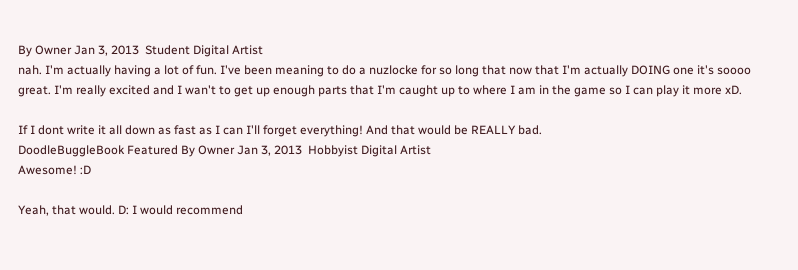By Owner Jan 3, 2013  Student Digital Artist
nah. I'm actually having a lot of fun. I've been meaning to do a nuzlocke for so long that now that I'm actually DOING one it's soooo great. I'm really excited and I wan't to get up enough parts that I'm caught up to where I am in the game so I can play it more xD.

If I dont write it all down as fast as I can I'll forget everything! And that would be REALLY bad.
DoodleBuggleBook Featured By Owner Jan 3, 2013  Hobbyist Digital Artist
Awesome! :D

Yeah, that would. D: I would recommend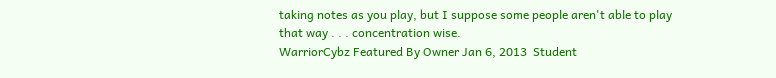taking notes as you play, but I suppose some people aren't able to play that way . . . concentration wise.
WarriorCybz Featured By Owner Jan 6, 2013  Student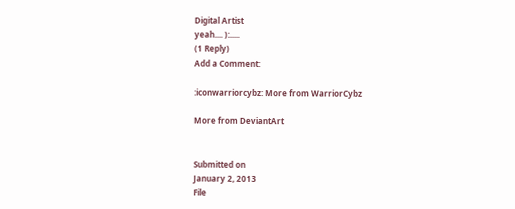Digital Artist
yeah.... ):.....
(1 Reply)
Add a Comment:

:iconwarriorcybz: More from WarriorCybz

More from DeviantArt


Submitted on
January 2, 2013
File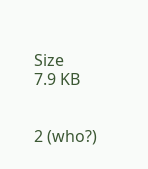Size
7.9 KB


2 (who?)